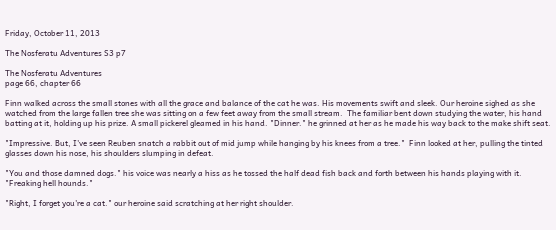Friday, October 11, 2013

The Nosferatu Adventures S3 p7

The Nosferatu Adventures
page 66, chapter 66

Finn walked across the small stones with all the grace and balance of the cat he was. His movements swift and sleek. Our heroine sighed as she watched from the large fallen tree she was sitting on a few feet away from the small stream.  The familiar bent down studying the water, his hand batting at it, holding up his prize. A small pickerel gleamed in his hand. "Dinner." he grinned at her as he made his way back to the make shift seat.

"Impressive. But, I've seen Reuben snatch a rabbit out of mid jump while hanging by his knees from a tree."  Finn looked at her, pulling the tinted glasses down his nose, his shoulders slumping in defeat.

"You and those damned dogs." his voice was nearly a hiss as he tossed the half dead fish back and forth between his hands playing with it. "Freaking hell hounds."

"Right, I forget you're a cat." our heroine said scratching at her right shoulder.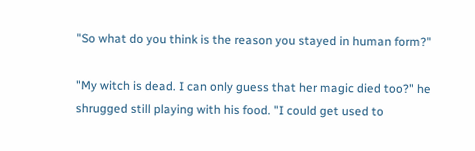"So what do you think is the reason you stayed in human form?"

"My witch is dead. I can only guess that her magic died too?" he shrugged still playing with his food. "I could get used to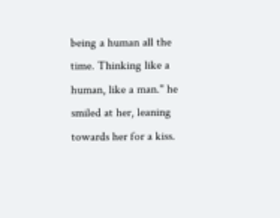being a human all the time. Thinking like a human, like a man." he smiled at her, leaning towards her for a kiss.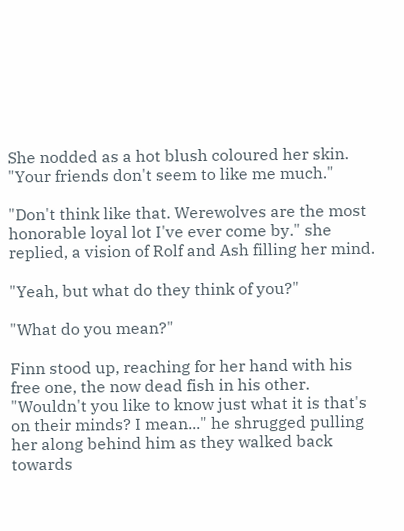She nodded as a hot blush coloured her skin. "Your friends don't seem to like me much."

"Don't think like that. Werewolves are the most honorable loyal lot I've ever come by." she replied, a vision of Rolf and Ash filling her mind.

"Yeah, but what do they think of you?"

"What do you mean?"

Finn stood up, reaching for her hand with his free one, the now dead fish in his other. "Wouldn't you like to know just what it is that's on their minds? I mean..." he shrugged pulling her along behind him as they walked back towards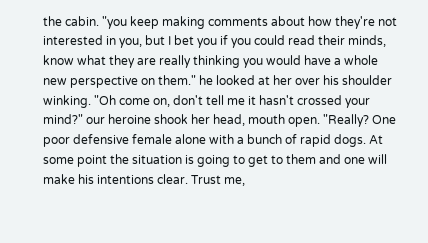the cabin. "you keep making comments about how they're not interested in you, but I bet you if you could read their minds, know what they are really thinking you would have a whole new perspective on them." he looked at her over his shoulder winking. "Oh come on, don't tell me it hasn't crossed your mind?" our heroine shook her head, mouth open. "Really? One poor defensive female alone with a bunch of rapid dogs. At some point the situation is going to get to them and one will make his intentions clear. Trust me,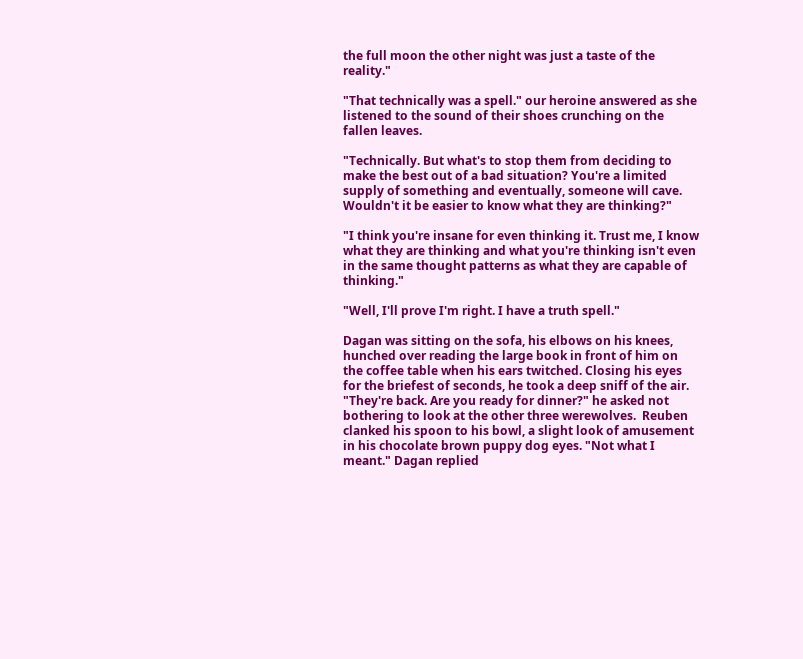the full moon the other night was just a taste of the reality."

"That technically was a spell." our heroine answered as she listened to the sound of their shoes crunching on the fallen leaves.

"Technically. But what's to stop them from deciding to make the best out of a bad situation? You're a limited supply of something and eventually, someone will cave. Wouldn't it be easier to know what they are thinking?"

"I think you're insane for even thinking it. Trust me, I know what they are thinking and what you're thinking isn't even in the same thought patterns as what they are capable of thinking."

"Well, I'll prove I'm right. I have a truth spell."

Dagan was sitting on the sofa, his elbows on his knees, hunched over reading the large book in front of him on the coffee table when his ears twitched. Closing his eyes for the briefest of seconds, he took a deep sniff of the air. "They're back. Are you ready for dinner?" he asked not bothering to look at the other three werewolves.  Reuben clanked his spoon to his bowl, a slight look of amusement in his chocolate brown puppy dog eyes. "Not what I meant." Dagan replied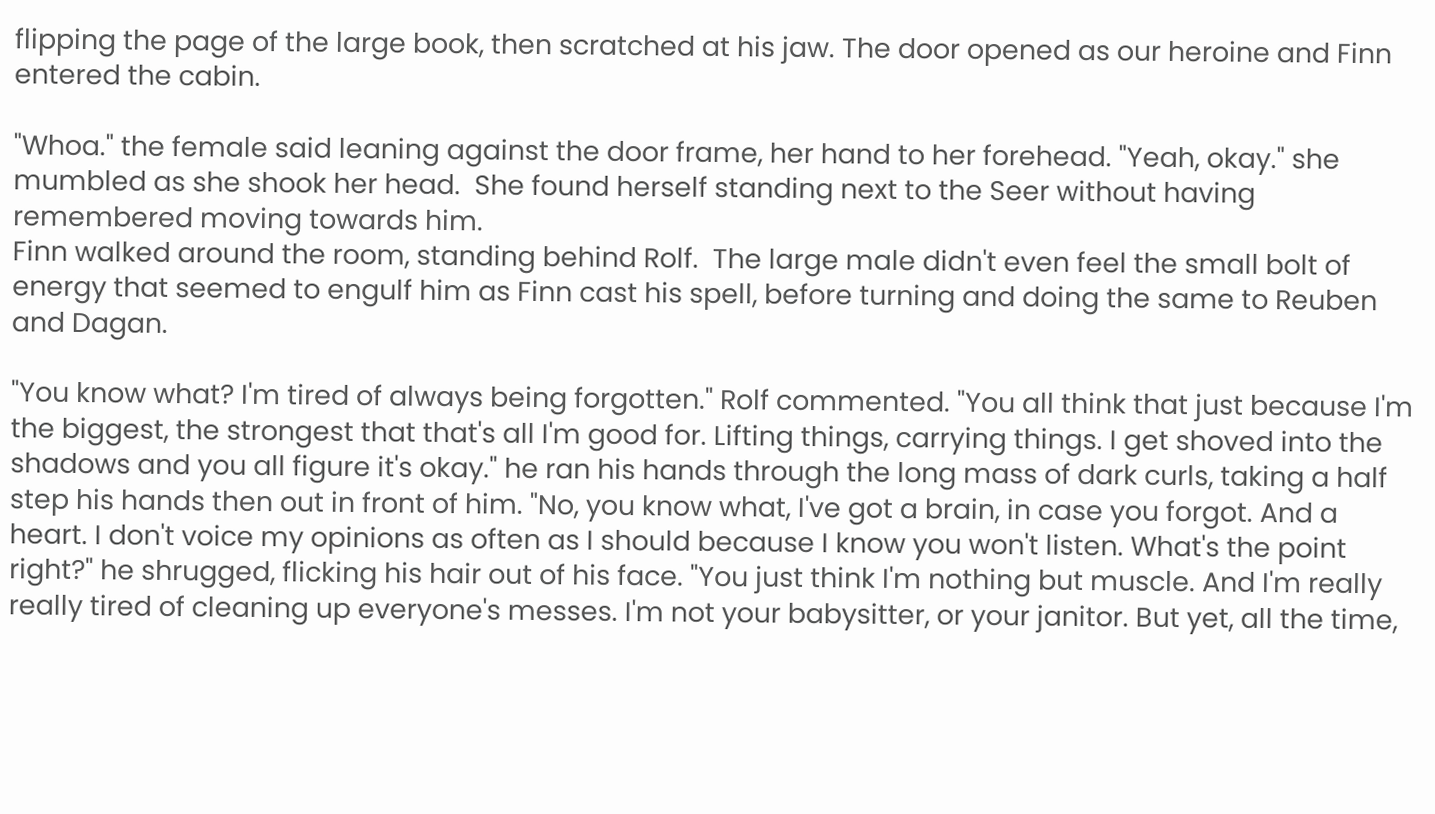flipping the page of the large book, then scratched at his jaw. The door opened as our heroine and Finn entered the cabin.

"Whoa." the female said leaning against the door frame, her hand to her forehead. "Yeah, okay." she mumbled as she shook her head.  She found herself standing next to the Seer without having remembered moving towards him.
Finn walked around the room, standing behind Rolf.  The large male didn't even feel the small bolt of energy that seemed to engulf him as Finn cast his spell, before turning and doing the same to Reuben and Dagan.

"You know what? I'm tired of always being forgotten." Rolf commented. "You all think that just because I'm the biggest, the strongest that that's all I'm good for. Lifting things, carrying things. I get shoved into the shadows and you all figure it's okay." he ran his hands through the long mass of dark curls, taking a half step his hands then out in front of him. "No, you know what, I've got a brain, in case you forgot. And a heart. I don't voice my opinions as often as I should because I know you won't listen. What's the point right?" he shrugged, flicking his hair out of his face. "You just think I'm nothing but muscle. And I'm really really tired of cleaning up everyone's messes. I'm not your babysitter, or your janitor. But yet, all the time,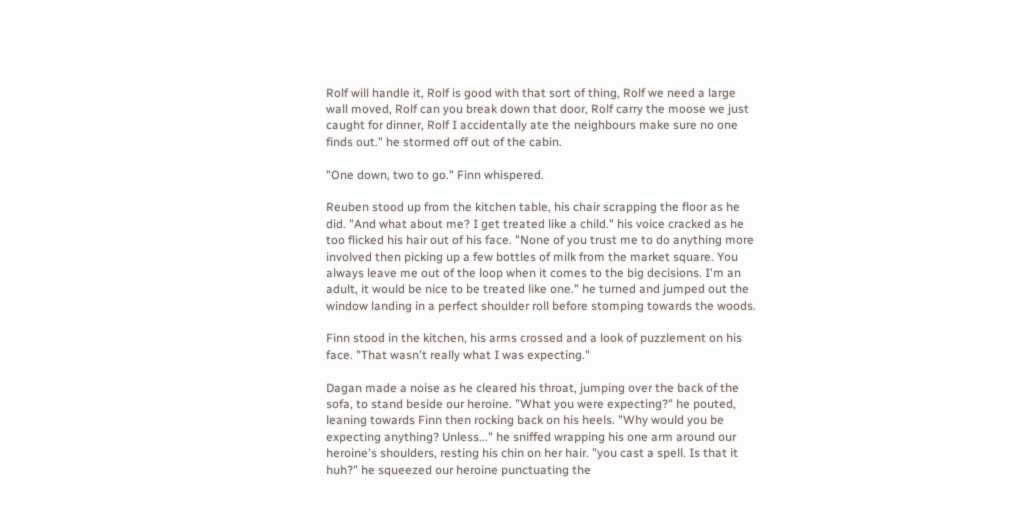Rolf will handle it, Rolf is good with that sort of thing, Rolf we need a large wall moved, Rolf can you break down that door, Rolf carry the moose we just caught for dinner, Rolf I accidentally ate the neighbours make sure no one finds out." he stormed off out of the cabin.

"One down, two to go." Finn whispered.

Reuben stood up from the kitchen table, his chair scrapping the floor as he did. "And what about me? I get treated like a child." his voice cracked as he too flicked his hair out of his face. "None of you trust me to do anything more involved then picking up a few bottles of milk from the market square. You always leave me out of the loop when it comes to the big decisions. I'm an adult, it would be nice to be treated like one." he turned and jumped out the window landing in a perfect shoulder roll before stomping towards the woods.

Finn stood in the kitchen, his arms crossed and a look of puzzlement on his face. "That wasn't really what I was expecting."

Dagan made a noise as he cleared his throat, jumping over the back of the sofa, to stand beside our heroine. "What you were expecting?" he pouted, leaning towards Finn then rocking back on his heels. "Why would you be expecting anything? Unless..." he sniffed wrapping his one arm around our heroine's shoulders, resting his chin on her hair. "you cast a spell. Is that it huh?" he squeezed our heroine punctuating the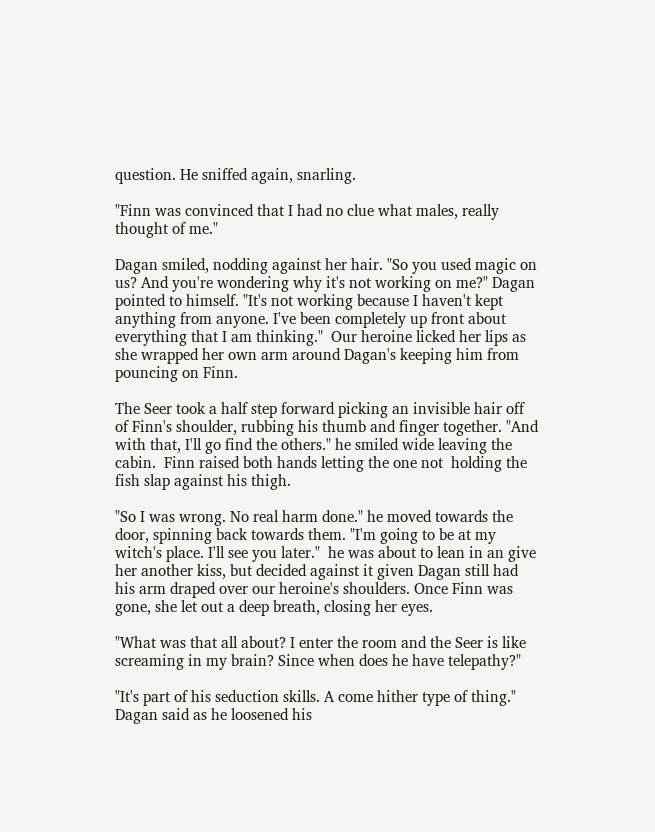question. He sniffed again, snarling.

"Finn was convinced that I had no clue what males, really thought of me."

Dagan smiled, nodding against her hair. "So you used magic on us? And you're wondering why it's not working on me?" Dagan pointed to himself. "It's not working because I haven't kept anything from anyone. I've been completely up front about everything that I am thinking."  Our heroine licked her lips as she wrapped her own arm around Dagan's keeping him from pouncing on Finn.

The Seer took a half step forward picking an invisible hair off of Finn's shoulder, rubbing his thumb and finger together. "And with that, I'll go find the others." he smiled wide leaving the cabin.  Finn raised both hands letting the one not  holding the fish slap against his thigh.

"So I was wrong. No real harm done." he moved towards the door, spinning back towards them. "I'm going to be at my witch's place. I'll see you later."  he was about to lean in an give her another kiss, but decided against it given Dagan still had his arm draped over our heroine's shoulders. Once Finn was gone, she let out a deep breath, closing her eyes.

"What was that all about? I enter the room and the Seer is like screaming in my brain? Since when does he have telepathy?"

"It's part of his seduction skills. A come hither type of thing." Dagan said as he loosened his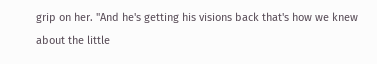grip on her. "And he's getting his visions back that's how we knew about the little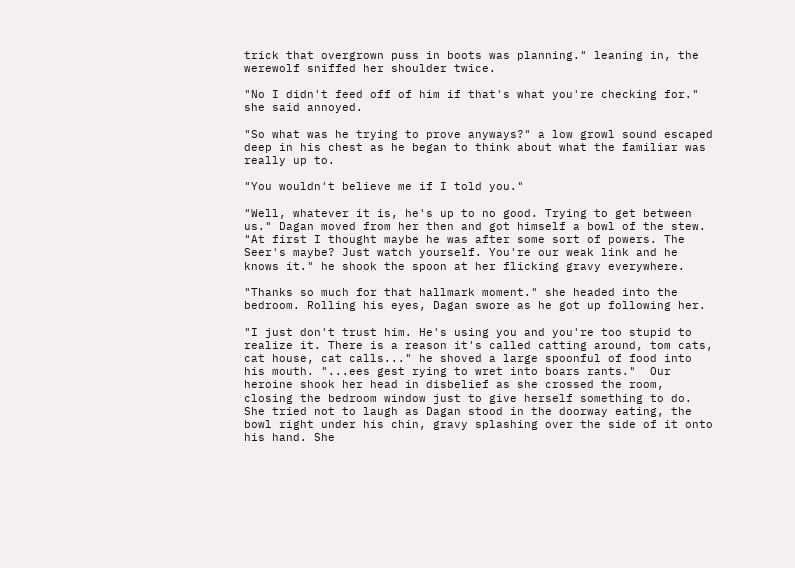trick that overgrown puss in boots was planning." leaning in, the werewolf sniffed her shoulder twice.

"No I didn't feed off of him if that's what you're checking for." she said annoyed.

"So what was he trying to prove anyways?" a low growl sound escaped deep in his chest as he began to think about what the familiar was really up to.

"You wouldn't believe me if I told you."

"Well, whatever it is, he's up to no good. Trying to get between us." Dagan moved from her then and got himself a bowl of the stew. "At first I thought maybe he was after some sort of powers. The Seer's maybe? Just watch yourself. You're our weak link and he knows it." he shook the spoon at her flicking gravy everywhere.

"Thanks so much for that hallmark moment." she headed into the bedroom. Rolling his eyes, Dagan swore as he got up following her.

"I just don't trust him. He's using you and you're too stupid to realize it. There is a reason it's called catting around, tom cats, cat house, cat calls..." he shoved a large spoonful of food into his mouth. "...ees gest rying to wret into boars rants."  Our heroine shook her head in disbelief as she crossed the room, closing the bedroom window just to give herself something to do. She tried not to laugh as Dagan stood in the doorway eating, the bowl right under his chin, gravy splashing over the side of it onto his hand. She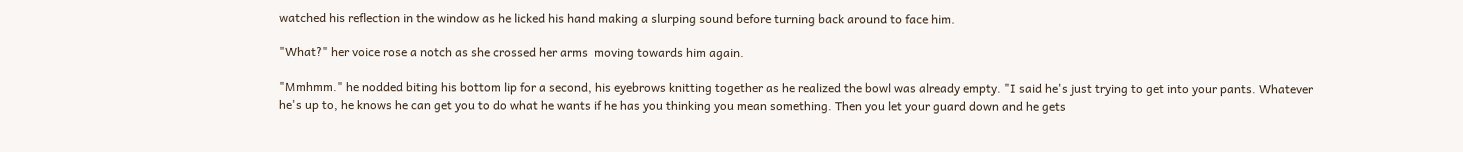watched his reflection in the window as he licked his hand making a slurping sound before turning back around to face him.

"What?" her voice rose a notch as she crossed her arms  moving towards him again.

"Mmhmm." he nodded biting his bottom lip for a second, his eyebrows knitting together as he realized the bowl was already empty. "I said he's just trying to get into your pants. Whatever he's up to, he knows he can get you to do what he wants if he has you thinking you mean something. Then you let your guard down and he gets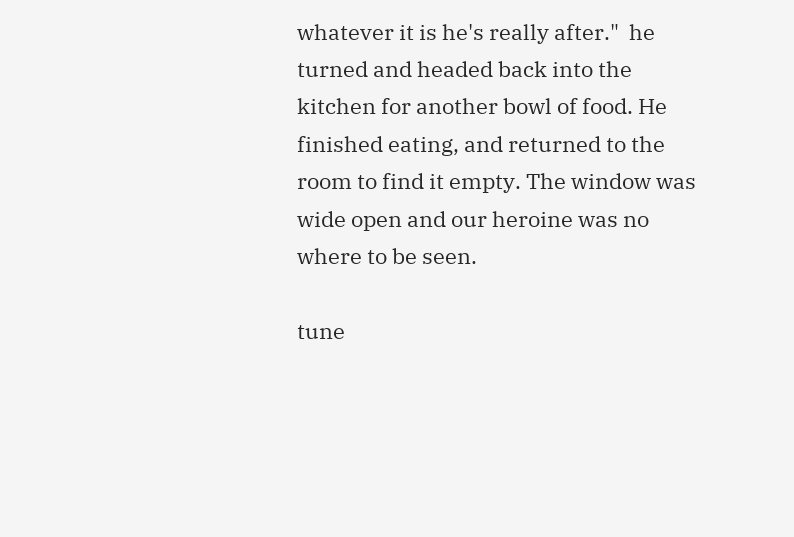whatever it is he's really after."  he turned and headed back into the kitchen for another bowl of food. He finished eating, and returned to the room to find it empty. The window was wide open and our heroine was no where to be seen.

tune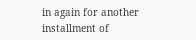in again for another installment of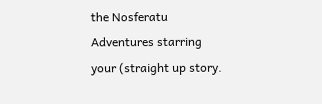the Nosferatu Adventures starring your (straight up story.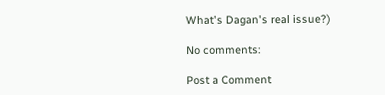What's Dagan's real issue?)

No comments:

Post a Comment